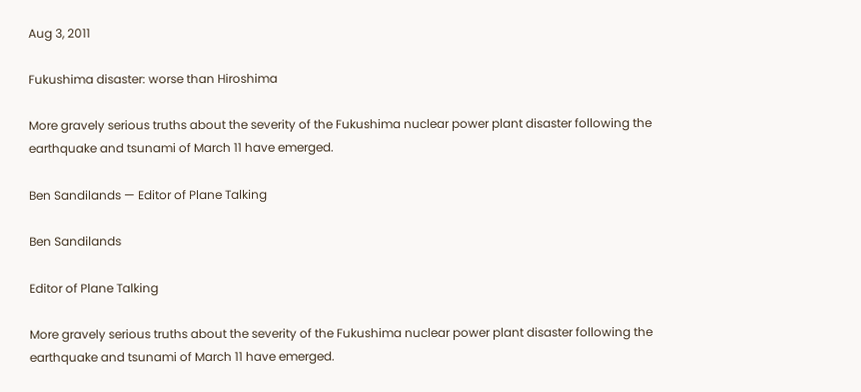Aug 3, 2011

Fukushima disaster: worse than Hiroshima

More gravely serious truths about the severity of the Fukushima nuclear power plant disaster following the earthquake and tsunami of March 11 have emerged.

Ben Sandilands — Editor of Plane Talking

Ben Sandilands

Editor of Plane Talking

More gravely serious truths about the severity of the Fukushima nuclear power plant disaster following the earthquake and tsunami of March 11 have emerged.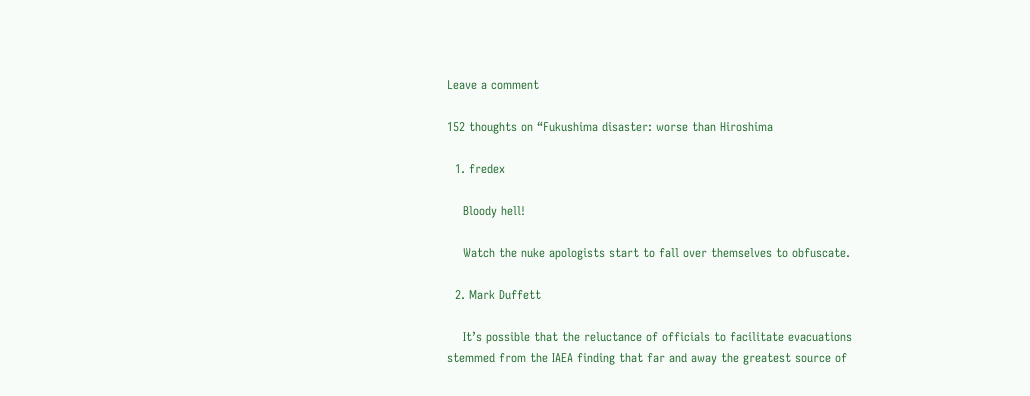Leave a comment

152 thoughts on “Fukushima disaster: worse than Hiroshima

  1. fredex

    Bloody hell!

    Watch the nuke apologists start to fall over themselves to obfuscate.

  2. Mark Duffett

    It’s possible that the reluctance of officials to facilitate evacuations stemmed from the IAEA finding that far and away the greatest source of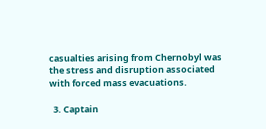casualties arising from Chernobyl was the stress and disruption associated with forced mass evacuations.

  3. Captain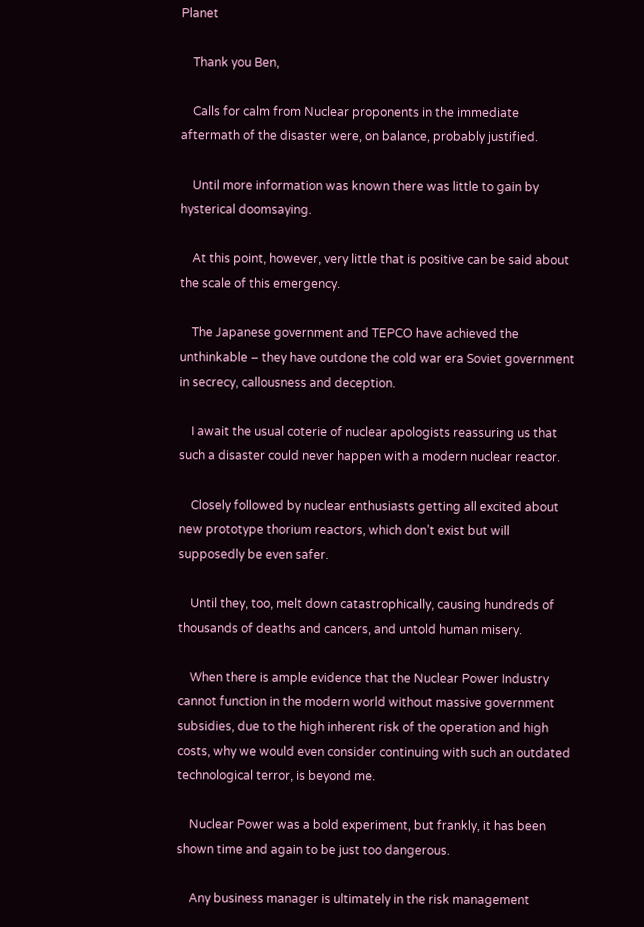Planet

    Thank you Ben,

    Calls for calm from Nuclear proponents in the immediate aftermath of the disaster were, on balance, probably justified.

    Until more information was known there was little to gain by hysterical doomsaying.

    At this point, however, very little that is positive can be said about the scale of this emergency.

    The Japanese government and TEPCO have achieved the unthinkable – they have outdone the cold war era Soviet government in secrecy, callousness and deception.

    I await the usual coterie of nuclear apologists reassuring us that such a disaster could never happen with a modern nuclear reactor.

    Closely followed by nuclear enthusiasts getting all excited about new prototype thorium reactors, which don’t exist but will supposedly be even safer.

    Until they, too, melt down catastrophically, causing hundreds of thousands of deaths and cancers, and untold human misery.

    When there is ample evidence that the Nuclear Power Industry cannot function in the modern world without massive government subsidies, due to the high inherent risk of the operation and high costs, why we would even consider continuing with such an outdated technological terror, is beyond me.

    Nuclear Power was a bold experiment, but frankly, it has been shown time and again to be just too dangerous.

    Any business manager is ultimately in the risk management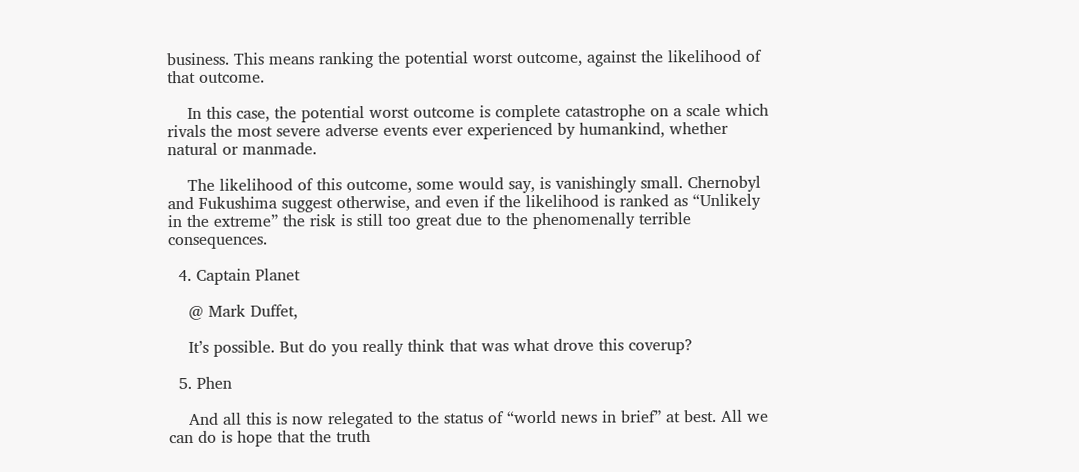business. This means ranking the potential worst outcome, against the likelihood of that outcome.

    In this case, the potential worst outcome is complete catastrophe on a scale which rivals the most severe adverse events ever experienced by humankind, whether natural or manmade.

    The likelihood of this outcome, some would say, is vanishingly small. Chernobyl and Fukushima suggest otherwise, and even if the likelihood is ranked as “Unlikely in the extreme” the risk is still too great due to the phenomenally terrible consequences.

  4. Captain Planet

    @ Mark Duffet,

    It’s possible. But do you really think that was what drove this coverup?

  5. Phen

    And all this is now relegated to the status of “world news in brief” at best. All we can do is hope that the truth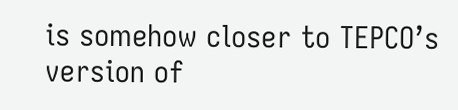is somehow closer to TEPCO’s version of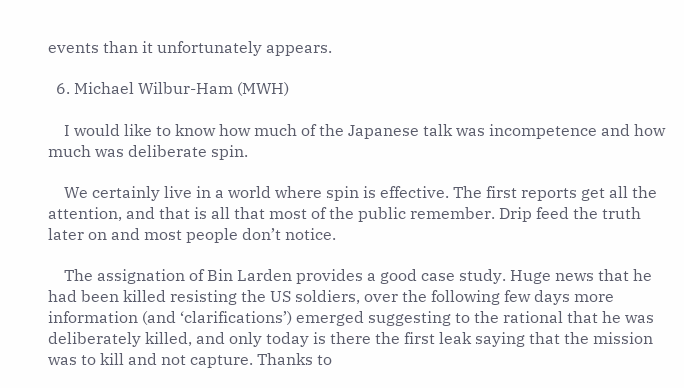events than it unfortunately appears.

  6. Michael Wilbur-Ham (MWH)

    I would like to know how much of the Japanese talk was incompetence and how much was deliberate spin.

    We certainly live in a world where spin is effective. The first reports get all the attention, and that is all that most of the public remember. Drip feed the truth later on and most people don’t notice.

    The assignation of Bin Larden provides a good case study. Huge news that he had been killed resisting the US soldiers, over the following few days more information (and ‘clarifications’) emerged suggesting to the rational that he was deliberately killed, and only today is there the first leak saying that the mission was to kill and not capture. Thanks to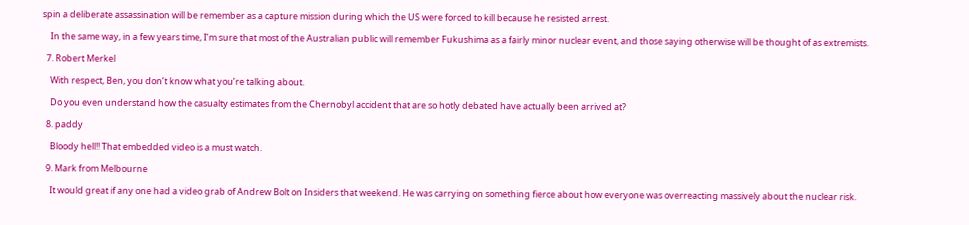spin a deliberate assassination will be remember as a capture mission during which the US were forced to kill because he resisted arrest.

    In the same way, in a few years time, I’m sure that most of the Australian public will remember Fukushima as a fairly minor nuclear event, and those saying otherwise will be thought of as extremists.

  7. Robert Merkel

    With respect, Ben, you don’t know what you’re talking about.

    Do you even understand how the casualty estimates from the Chernobyl accident that are so hotly debated have actually been arrived at?

  8. paddy

    Bloody hell!! That embedded video is a must watch.

  9. Mark from Melbourne

    It would great if any one had a video grab of Andrew Bolt on Insiders that weekend. He was carrying on something fierce about how everyone was overreacting massively about the nuclear risk.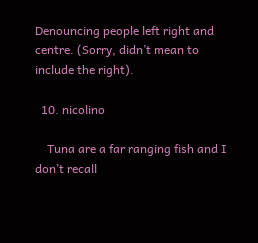Denouncing people left right and centre. (Sorry, didn’t mean to include the right).

  10. nicolino

    Tuna are a far ranging fish and I don’t recall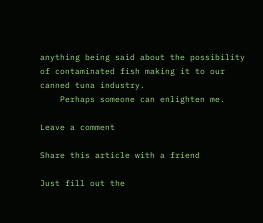anything being said about the possibility of contaminated fish making it to our canned tuna industry.
    Perhaps someone can enlighten me.

Leave a comment

Share this article with a friend

Just fill out the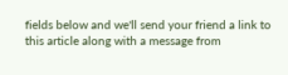fields below and we'll send your friend a link to this article along with a message from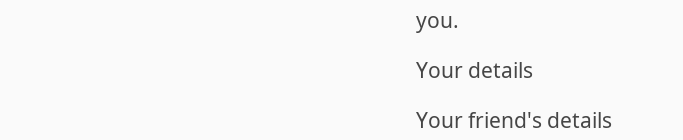you.

Your details

Your friend's details